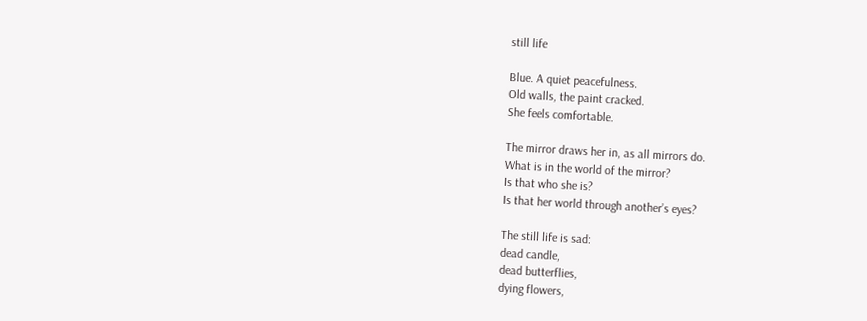still life

Blue. A quiet peacefulness.
Old walls, the paint cracked.
She feels comfortable.

The mirror draws her in, as all mirrors do.
What is in the world of the mirror?
Is that who she is?
Is that her world through another’s eyes?

The still life is sad:
dead candle,
dead butterflies,
dying flowers,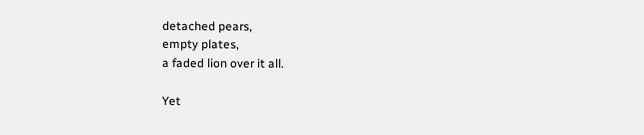detached pears,
empty plates,
a faded lion over it all.

Yet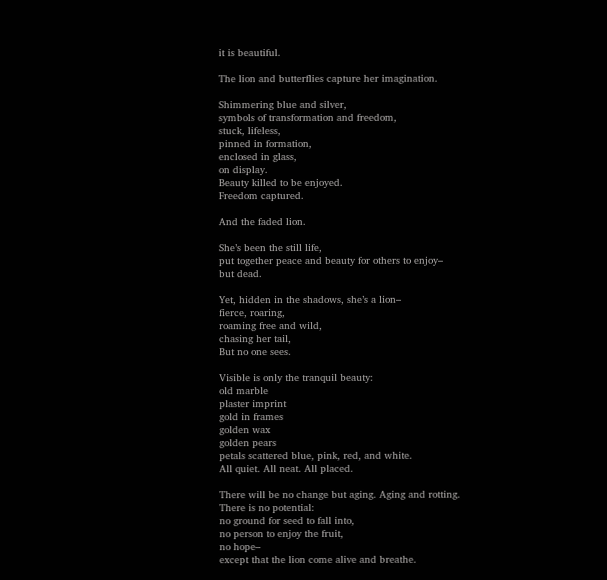it is beautiful.

The lion and butterflies capture her imagination.

Shimmering blue and silver,
symbols of transformation and freedom,
stuck, lifeless,
pinned in formation,
enclosed in glass,
on display.
Beauty killed to be enjoyed.
Freedom captured.

And the faded lion.

She’s been the still life,
put together peace and beauty for others to enjoy–
but dead.

Yet, hidden in the shadows, she’s a lion–
fierce, roaring,
roaming free and wild,
chasing her tail,
But no one sees.

Visible is only the tranquil beauty:
old marble
plaster imprint
gold in frames
golden wax
golden pears
petals scattered blue, pink, red, and white.
All quiet. All neat. All placed.

There will be no change but aging. Aging and rotting.
There is no potential:
no ground for seed to fall into,
no person to enjoy the fruit,
no hope–
except that the lion come alive and breathe.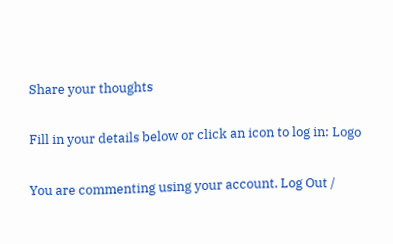Share your thoughts

Fill in your details below or click an icon to log in: Logo

You are commenting using your account. Log Out /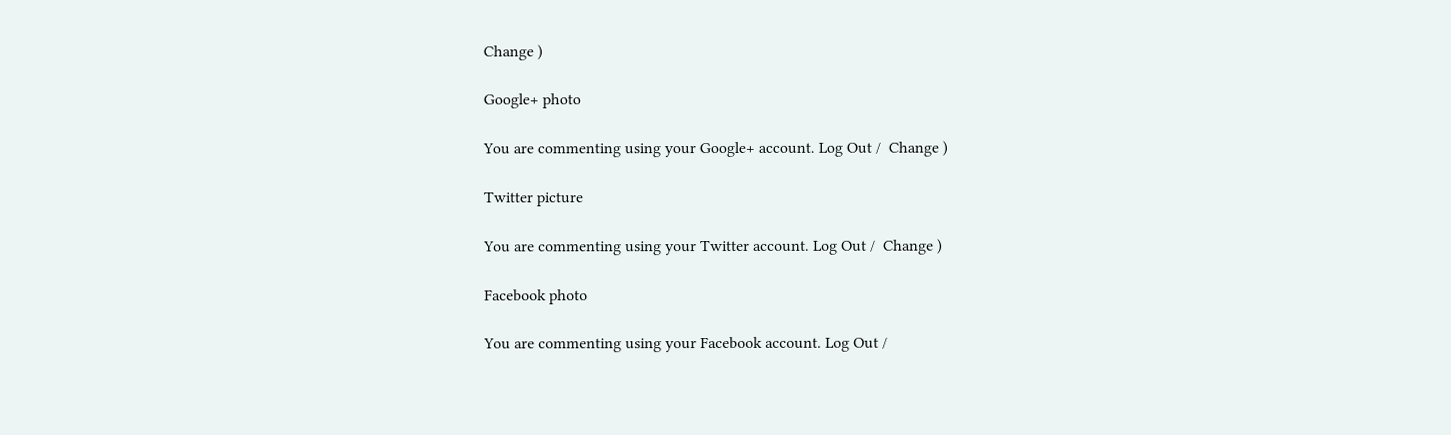Change )

Google+ photo

You are commenting using your Google+ account. Log Out /  Change )

Twitter picture

You are commenting using your Twitter account. Log Out /  Change )

Facebook photo

You are commenting using your Facebook account. Log Out /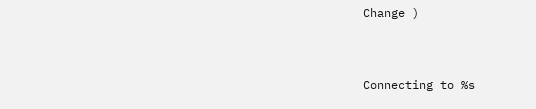Change )


Connecting to %s